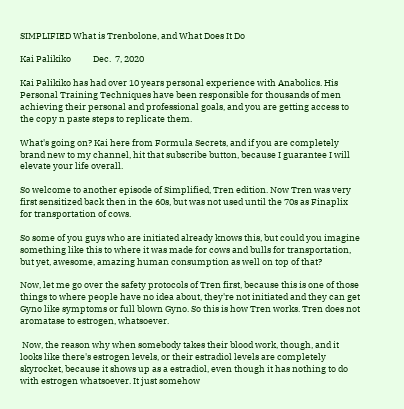SIMPLIFIED What is Trenbolone, and What Does It Do

Kai Palikiko           Dec.  7, 2020

Kai Palikiko has had over 10 years personal experience with Anabolics. His Personal Training Techniques have been responsible for thousands of men achieving their personal and professional goals, and you are getting access to the copy n paste steps to replicate them.

What's going on? Kai here from Formula Secrets, and if you are completely brand new to my channel, hit that subscribe button, because I guarantee I will elevate your life overall.

So welcome to another episode of Simplified, Tren edition. Now Tren was very first sensitized back then in the 60s, but was not used until the 70s as Finaplix for transportation of cows.

So some of you guys who are initiated already knows this, but could you imagine something like this to where it was made for cows and bulls for transportation, but yet, awesome, amazing human consumption as well on top of that?

Now, let me go over the safety protocols of Tren first, because this is one of those things to where people have no idea about, they're not initiated and they can get Gyno like symptoms or full blown Gyno. So this is how Tren works. Tren does not aromatase to estrogen, whatsoever.

 Now, the reason why when somebody takes their blood work, though, and it looks like there's estrogen levels, or their estradiol levels are completely skyrocket, because it shows up as a estradiol, even though it has nothing to do with estrogen whatsoever. It just somehow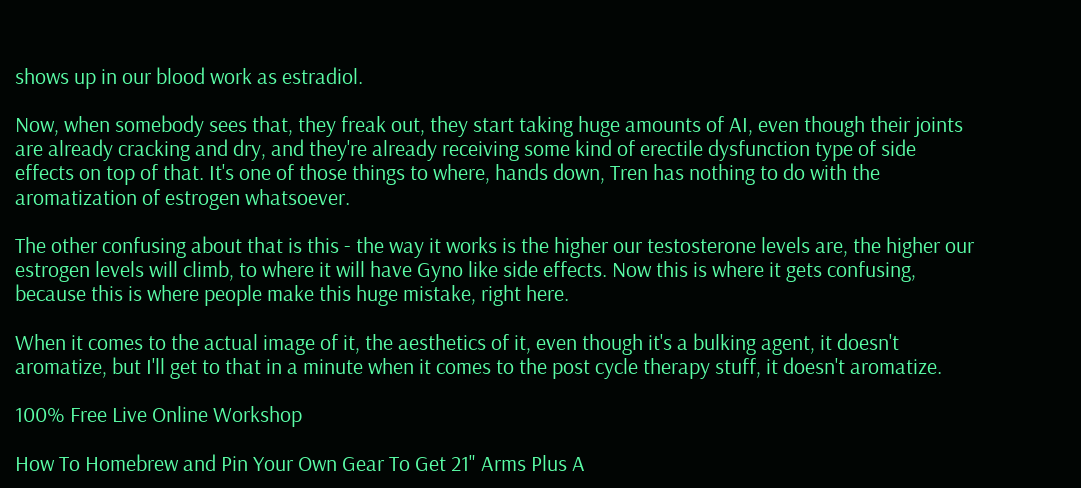shows up in our blood work as estradiol.

Now, when somebody sees that, they freak out, they start taking huge amounts of AI, even though their joints are already cracking and dry, and they're already receiving some kind of erectile dysfunction type of side effects on top of that. It's one of those things to where, hands down, Tren has nothing to do with the aromatization of estrogen whatsoever.

The other confusing about that is this - the way it works is the higher our testosterone levels are, the higher our estrogen levels will climb, to where it will have Gyno like side effects. Now this is where it gets confusing, because this is where people make this huge mistake, right here.

When it comes to the actual image of it, the aesthetics of it, even though it's a bulking agent, it doesn't aromatize, but I'll get to that in a minute when it comes to the post cycle therapy stuff, it doesn't aromatize.

100% Free Live Online Workshop

How To Homebrew and Pin Your Own Gear To Get 21" Arms Plus A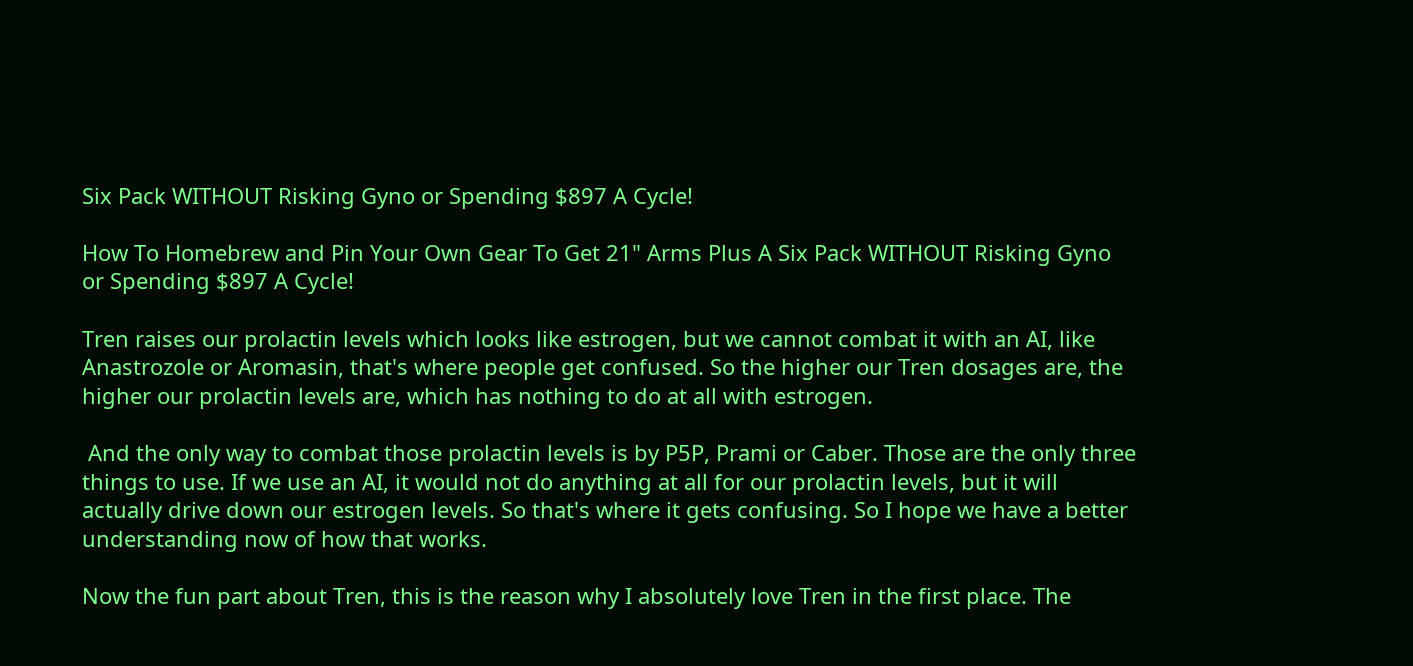Six Pack WITHOUT Risking Gyno or Spending $897 A Cycle!

How To Homebrew and Pin Your Own Gear To Get 21" Arms Plus A Six Pack WITHOUT Risking Gyno or Spending $897 A Cycle!

Tren raises our prolactin levels which looks like estrogen, but we cannot combat it with an AI, like Anastrozole or Aromasin, that's where people get confused. So the higher our Tren dosages are, the higher our prolactin levels are, which has nothing to do at all with estrogen.

 And the only way to combat those prolactin levels is by P5P, Prami or Caber. Those are the only three things to use. If we use an AI, it would not do anything at all for our prolactin levels, but it will actually drive down our estrogen levels. So that's where it gets confusing. So I hope we have a better understanding now of how that works.

Now the fun part about Tren, this is the reason why I absolutely love Tren in the first place. The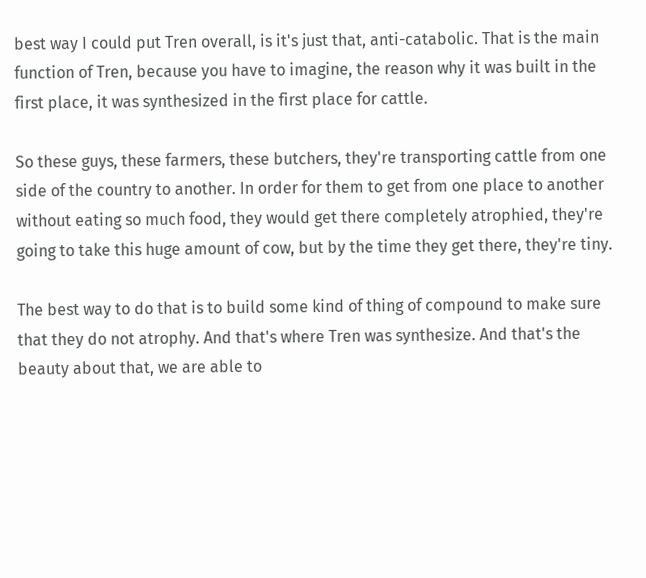best way I could put Tren overall, is it's just that, anti-catabolic. That is the main function of Tren, because you have to imagine, the reason why it was built in the first place, it was synthesized in the first place for cattle.

So these guys, these farmers, these butchers, they're transporting cattle from one side of the country to another. In order for them to get from one place to another without eating so much food, they would get there completely atrophied, they're going to take this huge amount of cow, but by the time they get there, they're tiny.

The best way to do that is to build some kind of thing of compound to make sure that they do not atrophy. And that's where Tren was synthesize. And that's the beauty about that, we are able to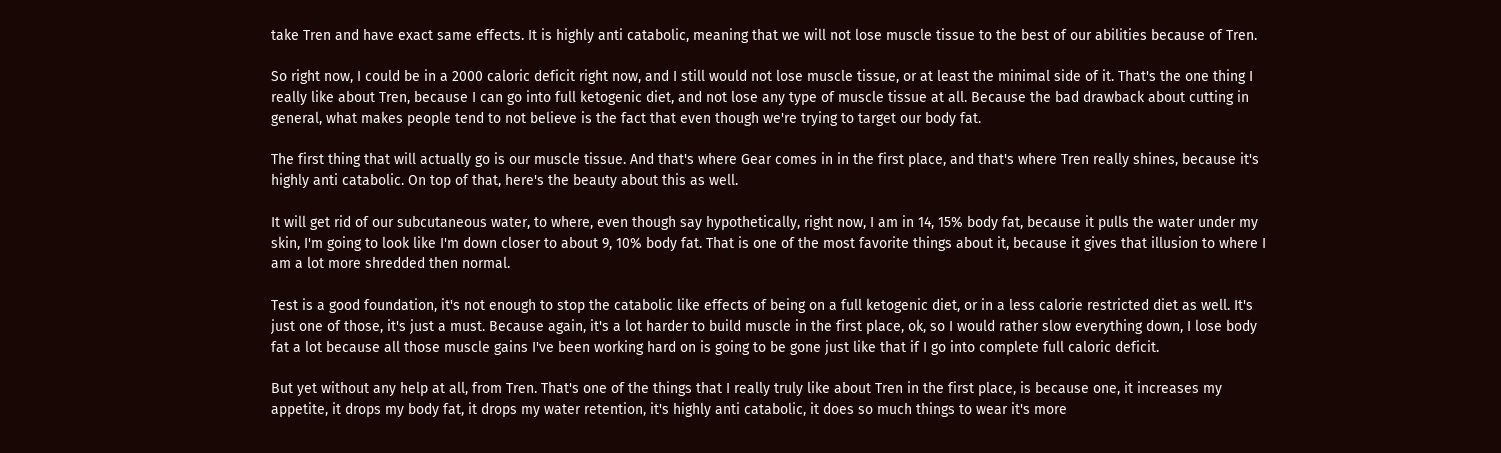take Tren and have exact same effects. It is highly anti catabolic, meaning that we will not lose muscle tissue to the best of our abilities because of Tren.

So right now, I could be in a 2000 caloric deficit right now, and I still would not lose muscle tissue, or at least the minimal side of it. That's the one thing I really like about Tren, because I can go into full ketogenic diet, and not lose any type of muscle tissue at all. Because the bad drawback about cutting in general, what makes people tend to not believe is the fact that even though we're trying to target our body fat.

The first thing that will actually go is our muscle tissue. And that's where Gear comes in in the first place, and that's where Tren really shines, because it's highly anti catabolic. On top of that, here's the beauty about this as well.

It will get rid of our subcutaneous water, to where, even though say hypothetically, right now, I am in 14, 15% body fat, because it pulls the water under my skin, I'm going to look like I'm down closer to about 9, 10% body fat. That is one of the most favorite things about it, because it gives that illusion to where I am a lot more shredded then normal.

Test is a good foundation, it's not enough to stop the catabolic like effects of being on a full ketogenic diet, or in a less calorie restricted diet as well. It's just one of those, it's just a must. Because again, it's a lot harder to build muscle in the first place, ok, so I would rather slow everything down, I lose body fat a lot because all those muscle gains I've been working hard on is going to be gone just like that if I go into complete full caloric deficit.

But yet without any help at all, from Tren. That's one of the things that I really truly like about Tren in the first place, is because one, it increases my appetite, it drops my body fat, it drops my water retention, it's highly anti catabolic, it does so much things to wear it's more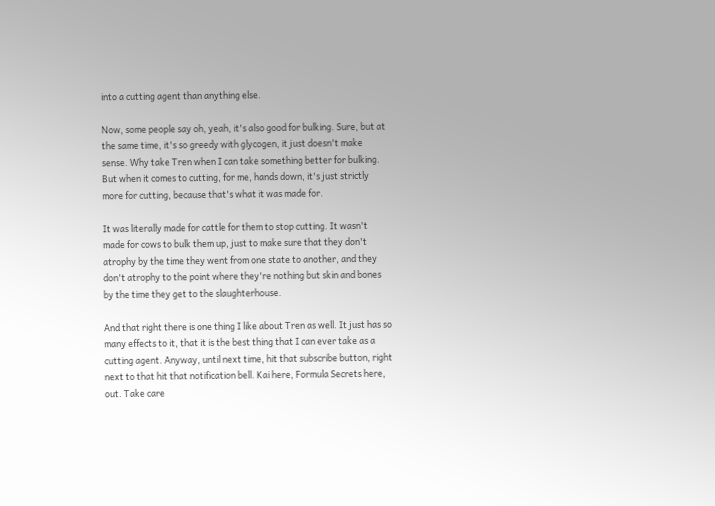into a cutting agent than anything else.

Now, some people say oh, yeah, it's also good for bulking. Sure, but at the same time, it's so greedy with glycogen, it just doesn't make sense. Why take Tren when I can take something better for bulking. But when it comes to cutting, for me, hands down, it's just strictly more for cutting, because that's what it was made for.

It was literally made for cattle for them to stop cutting. It wasn't made for cows to bulk them up, just to make sure that they don't atrophy by the time they went from one state to another, and they don't atrophy to the point where they're nothing but skin and bones by the time they get to the slaughterhouse.

And that right there is one thing I like about Tren as well. It just has so many effects to it, that it is the best thing that I can ever take as a cutting agent. Anyway, until next time, hit that subscribe button, right next to that hit that notification bell. Kai here, Formula Secrets here, out. Take care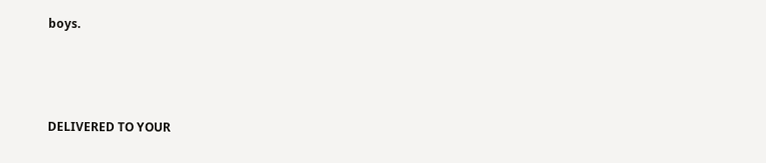boys.



DELIVERED TO YOUR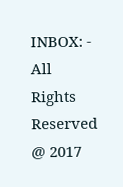INBOX: - All Rights Reserved @ 2017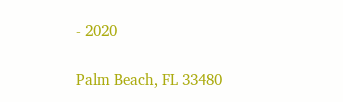- 2020

Palm Beach, FL 33480